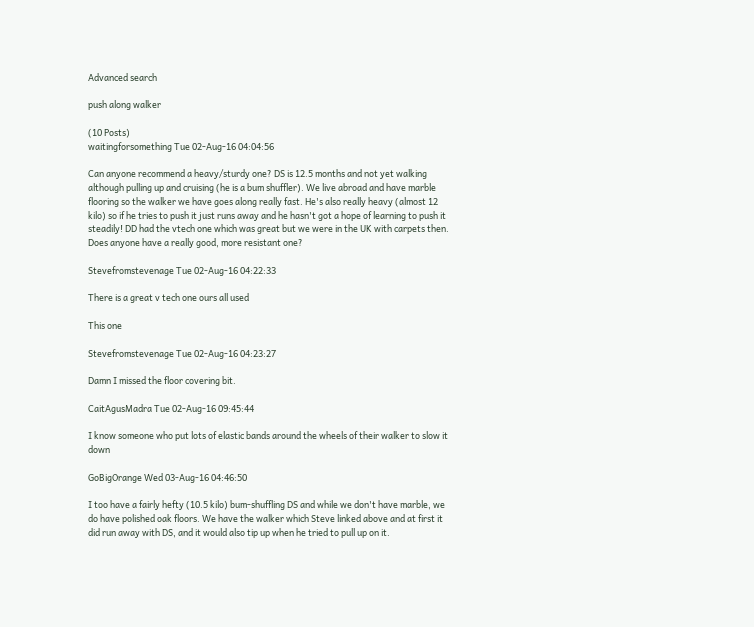Advanced search

push along walker

(10 Posts)
waitingforsomething Tue 02-Aug-16 04:04:56

Can anyone recommend a heavy/sturdy one? DS is 12.5 months and not yet walking although pulling up and cruising (he is a bum shuffler). We live abroad and have marble flooring so the walker we have goes along really fast. He's also really heavy (almost 12 kilo) so if he tries to push it just runs away and he hasn't got a hope of learning to push it steadily! DD had the vtech one which was great but we were in the UK with carpets then. Does anyone have a really good, more resistant one?

Stevefromstevenage Tue 02-Aug-16 04:22:33

There is a great v tech one ours all used

This one

Stevefromstevenage Tue 02-Aug-16 04:23:27

Damn I missed the floor covering bit.

CaitAgusMadra Tue 02-Aug-16 09:45:44

I know someone who put lots of elastic bands around the wheels of their walker to slow it down

GoBigOrange Wed 03-Aug-16 04:46:50

I too have a fairly hefty (10.5 kilo) bum-shuffling DS and while we don't have marble, we do have polished oak floors. We have the walker which Steve linked above and at first it did run away with DS, and it would also tip up when he tried to pull up on it.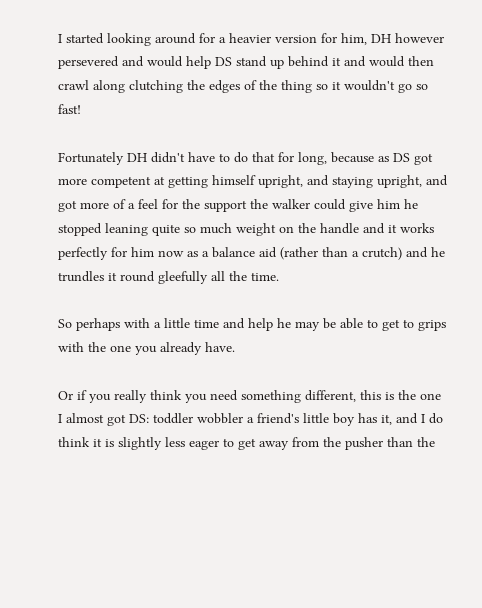I started looking around for a heavier version for him, DH however persevered and would help DS stand up behind it and would then crawl along clutching the edges of the thing so it wouldn't go so fast!

Fortunately DH didn't have to do that for long, because as DS got more competent at getting himself upright, and staying upright, and got more of a feel for the support the walker could give him he stopped leaning quite so much weight on the handle and it works perfectly for him now as a balance aid (rather than a crutch) and he trundles it round gleefully all the time.

So perhaps with a little time and help he may be able to get to grips with the one you already have.

Or if you really think you need something different, this is the one I almost got DS: toddler wobbler a friend's little boy has it, and I do think it is slightly less eager to get away from the pusher than the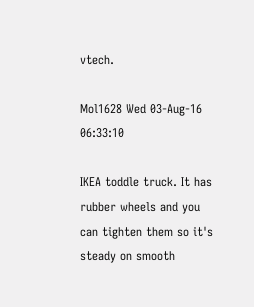vtech.

Mol1628 Wed 03-Aug-16 06:33:10

IKEA toddle truck. It has rubber wheels and you can tighten them so it's steady on smooth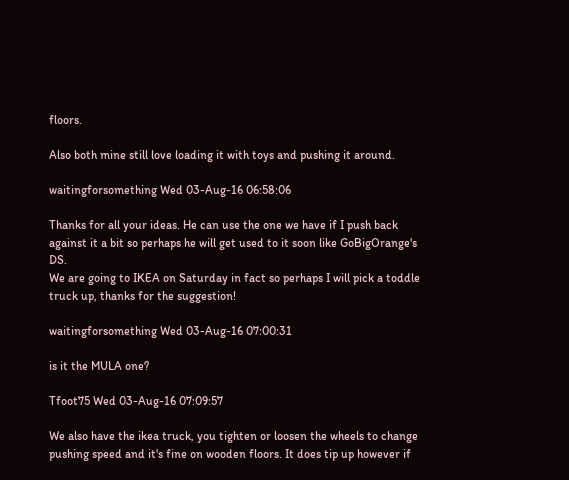floors.

Also both mine still love loading it with toys and pushing it around.

waitingforsomething Wed 03-Aug-16 06:58:06

Thanks for all your ideas. He can use the one we have if I push back against it a bit so perhaps he will get used to it soon like GoBigOrange's DS.
We are going to IKEA on Saturday in fact so perhaps I will pick a toddle truck up, thanks for the suggestion!

waitingforsomething Wed 03-Aug-16 07:00:31

is it the MULA one?

Tfoot75 Wed 03-Aug-16 07:09:57

We also have the ikea truck, you tighten or loosen the wheels to change pushing speed and it's fine on wooden floors. It does tip up however if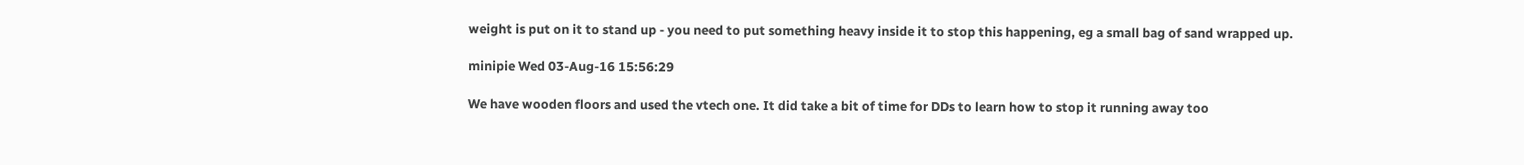weight is put on it to stand up - you need to put something heavy inside it to stop this happening, eg a small bag of sand wrapped up.

minipie Wed 03-Aug-16 15:56:29

We have wooden floors and used the vtech one. It did take a bit of time for DDs to learn how to stop it running away too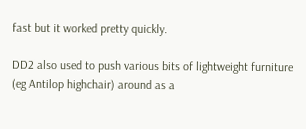fast but it worked pretty quickly.

DD2 also used to push various bits of lightweight furniture (eg Antilop highchair) around as a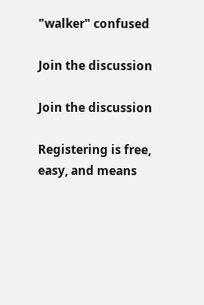"walker" confused

Join the discussion

Join the discussion

Registering is free, easy, and means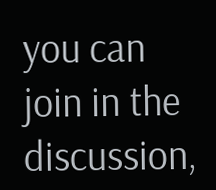you can join in the discussion,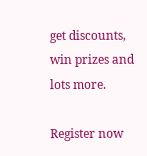get discounts, win prizes and lots more.

Register now